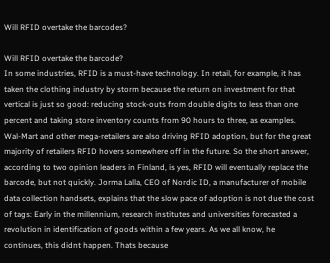Will RFID overtake the barcodes?

Will RFID overtake the barcode?
In some industries, RFID is a must-have technology. In retail, for example, it has taken the clothing industry by storm because the return on investment for that vertical is just so good: reducing stock-outs from double digits to less than one percent and taking store inventory counts from 90 hours to three, as examples. Wal-Mart and other mega-retailers are also driving RFID adoption, but for the great majority of retailers RFID hovers somewhere off in the future. So the short answer, according to two opinion leaders in Finland, is yes, RFID will eventually replace the barcode, but not quickly. Jorma Lalla, CEO of Nordic ID, a manufacturer of mobile data collection handsets, explains that the slow pace of adoption is not due the cost of tags: Early in the millennium, research institutes and universities forecasted a revolution in identification of goods within a few years. As we all know, he continues, this didnt happen. Thats because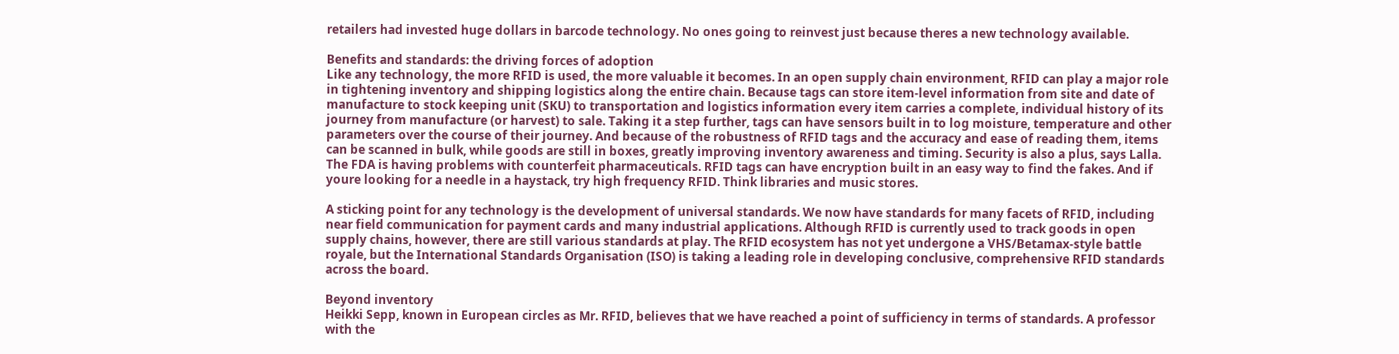retailers had invested huge dollars in barcode technology. No ones going to reinvest just because theres a new technology available.

Benefits and standards: the driving forces of adoption
Like any technology, the more RFID is used, the more valuable it becomes. In an open supply chain environment, RFID can play a major role in tightening inventory and shipping logistics along the entire chain. Because tags can store item-level information from site and date of manufacture to stock keeping unit (SKU) to transportation and logistics information every item carries a complete, individual history of its journey from manufacture (or harvest) to sale. Taking it a step further, tags can have sensors built in to log moisture, temperature and other parameters over the course of their journey. And because of the robustness of RFID tags and the accuracy and ease of reading them, items can be scanned in bulk, while goods are still in boxes, greatly improving inventory awareness and timing. Security is also a plus, says Lalla. The FDA is having problems with counterfeit pharmaceuticals. RFID tags can have encryption built in an easy way to find the fakes. And if youre looking for a needle in a haystack, try high frequency RFID. Think libraries and music stores.

A sticking point for any technology is the development of universal standards. We now have standards for many facets of RFID, including near field communication for payment cards and many industrial applications. Although RFID is currently used to track goods in open supply chains, however, there are still various standards at play. The RFID ecosystem has not yet undergone a VHS/Betamax-style battle royale, but the International Standards Organisation (ISO) is taking a leading role in developing conclusive, comprehensive RFID standards across the board.

Beyond inventory
Heikki Sepp, known in European circles as Mr. RFID, believes that we have reached a point of sufficiency in terms of standards. A professor with the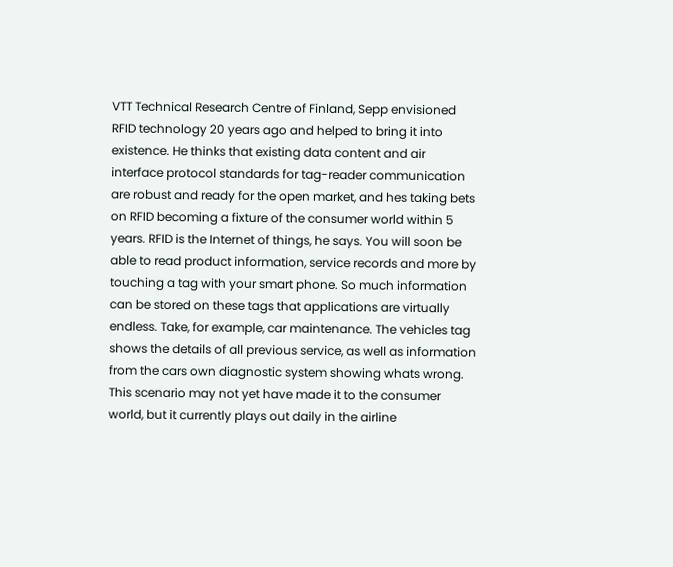VTT Technical Research Centre of Finland, Sepp envisioned RFID technology 20 years ago and helped to bring it into existence. He thinks that existing data content and air interface protocol standards for tag-reader communication are robust and ready for the open market, and hes taking bets on RFID becoming a fixture of the consumer world within 5 years. RFID is the Internet of things, he says. You will soon be able to read product information, service records and more by touching a tag with your smart phone. So much information can be stored on these tags that applications are virtually endless. Take, for example, car maintenance. The vehicles tag shows the details of all previous service, as well as information from the cars own diagnostic system showing whats wrong. This scenario may not yet have made it to the consumer world, but it currently plays out daily in the airline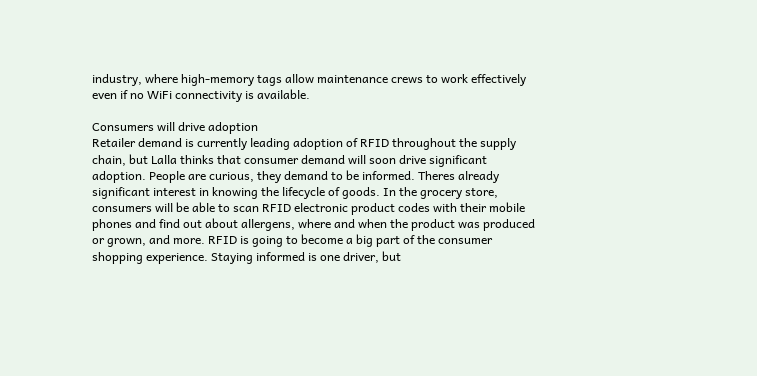industry, where high-memory tags allow maintenance crews to work effectively even if no WiFi connectivity is available.

Consumers will drive adoption
Retailer demand is currently leading adoption of RFID throughout the supply chain, but Lalla thinks that consumer demand will soon drive significant adoption. People are curious, they demand to be informed. Theres already significant interest in knowing the lifecycle of goods. In the grocery store, consumers will be able to scan RFID electronic product codes with their mobile phones and find out about allergens, where and when the product was produced or grown, and more. RFID is going to become a big part of the consumer shopping experience. Staying informed is one driver, but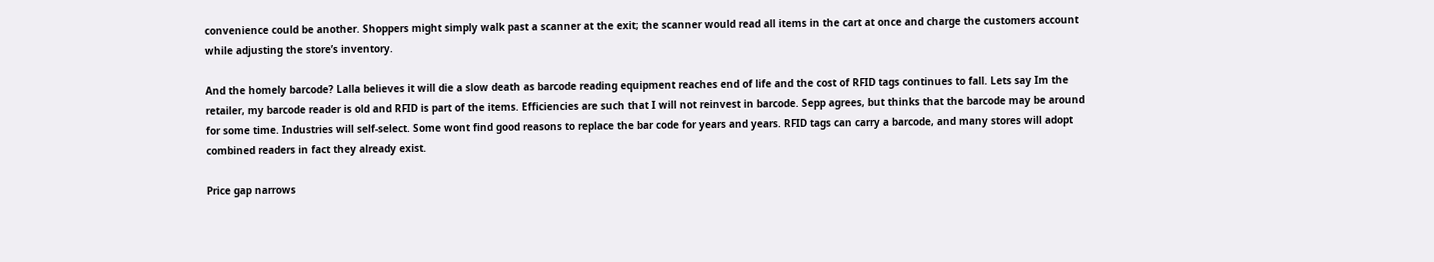convenience could be another. Shoppers might simply walk past a scanner at the exit; the scanner would read all items in the cart at once and charge the customers account while adjusting the store’s inventory.

And the homely barcode? Lalla believes it will die a slow death as barcode reading equipment reaches end of life and the cost of RFID tags continues to fall. Lets say Im the retailer, my barcode reader is old and RFID is part of the items. Efficiencies are such that I will not reinvest in barcode. Sepp agrees, but thinks that the barcode may be around for some time. Industries will self-select. Some wont find good reasons to replace the bar code for years and years. RFID tags can carry a barcode, and many stores will adopt combined readers in fact they already exist.

Price gap narrows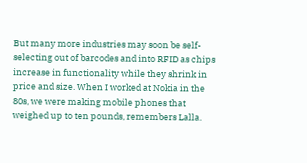But many more industries may soon be self-selecting out of barcodes and into RFID as chips increase in functionality while they shrink in price and size. When I worked at Nokia in the 80s, we were making mobile phones that weighed up to ten pounds, remembers Lalla.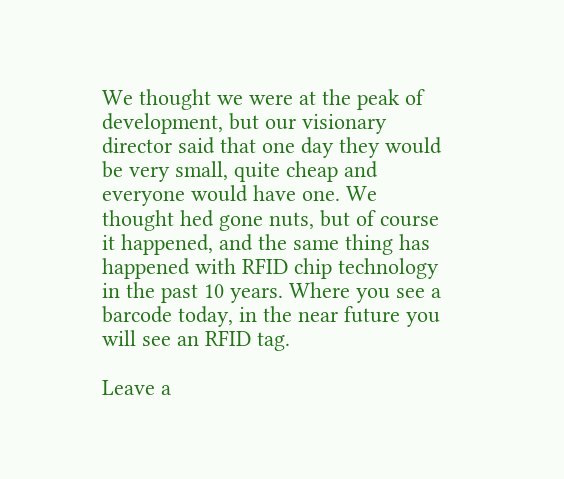We thought we were at the peak of development, but our visionary director said that one day they would be very small, quite cheap and everyone would have one. We thought hed gone nuts, but of course it happened, and the same thing has happened with RFID chip technology in the past 10 years. Where you see a barcode today, in the near future you will see an RFID tag.

Leave a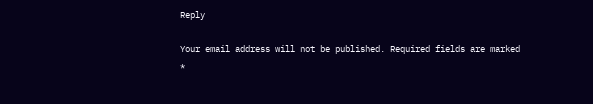Reply

Your email address will not be published. Required fields are marked *